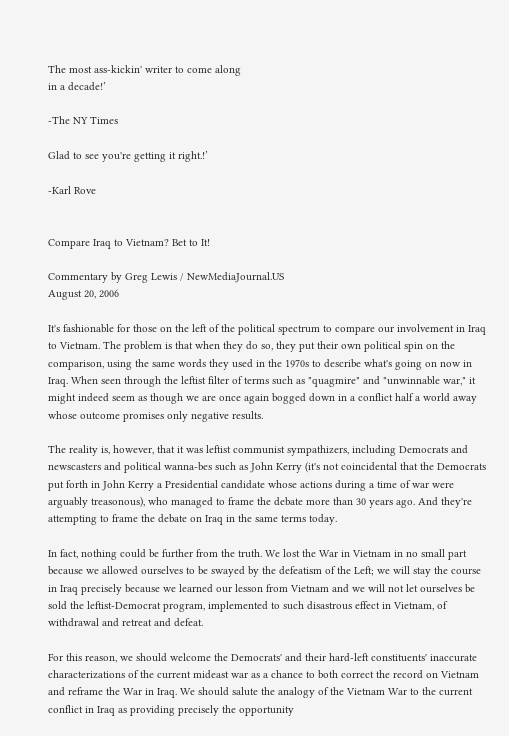The most ass-kickin' writer to come along
in a decade!’

-The NY Times

Glad to see you're getting it right.!’

-Karl Rove


Compare Iraq to Vietnam? Bet to It!

Commentary by Greg Lewis / NewMediaJournal.US
August 20, 2006

It's fashionable for those on the left of the political spectrum to compare our involvement in Iraq to Vietnam. The problem is that when they do so, they put their own political spin on the comparison, using the same words they used in the 1970s to describe what's going on now in Iraq. When seen through the leftist filter of terms such as "quagmire" and "unwinnable war," it might indeed seem as though we are once again bogged down in a conflict half a world away whose outcome promises only negative results.

The reality is, however, that it was leftist communist sympathizers, including Democrats and newscasters and political wanna-bes such as John Kerry (it's not coincidental that the Democrats put forth in John Kerry a Presidential candidate whose actions during a time of war were arguably treasonous), who managed to frame the debate more than 30 years ago. And they're attempting to frame the debate on Iraq in the same terms today.

In fact, nothing could be further from the truth. We lost the War in Vietnam in no small part because we allowed ourselves to be swayed by the defeatism of the Left; we will stay the course in Iraq precisely because we learned our lesson from Vietnam and we will not let ourselves be sold the leftist-Democrat program, implemented to such disastrous effect in Vietnam, of withdrawal and retreat and defeat.

For this reason, we should welcome the Democrats' and their hard-left constituents' inaccurate characterizations of the current mideast war as a chance to both correct the record on Vietnam and reframe the War in Iraq. We should salute the analogy of the Vietnam War to the current conflict in Iraq as providing precisely the opportunity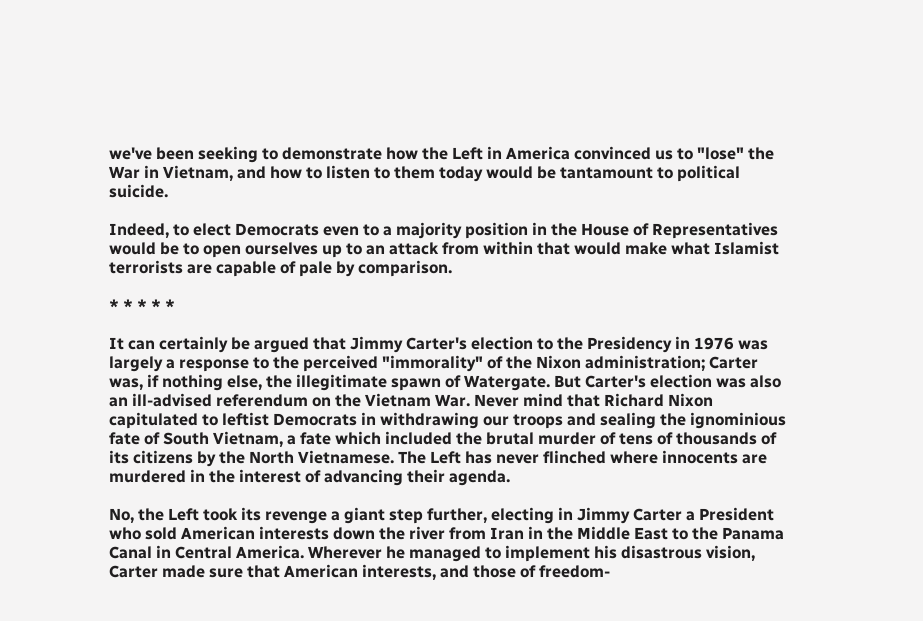we've been seeking to demonstrate how the Left in America convinced us to "lose" the War in Vietnam, and how to listen to them today would be tantamount to political suicide.

Indeed, to elect Democrats even to a majority position in the House of Representatives would be to open ourselves up to an attack from within that would make what Islamist terrorists are capable of pale by comparison.

* * * * *

It can certainly be argued that Jimmy Carter's election to the Presidency in 1976 was largely a response to the perceived "immorality" of the Nixon administration; Carter was, if nothing else, the illegitimate spawn of Watergate. But Carter's election was also an ill-advised referendum on the Vietnam War. Never mind that Richard Nixon capitulated to leftist Democrats in withdrawing our troops and sealing the ignominious fate of South Vietnam, a fate which included the brutal murder of tens of thousands of its citizens by the North Vietnamese. The Left has never flinched where innocents are murdered in the interest of advancing their agenda.

No, the Left took its revenge a giant step further, electing in Jimmy Carter a President who sold American interests down the river from Iran in the Middle East to the Panama Canal in Central America. Wherever he managed to implement his disastrous vision, Carter made sure that American interests, and those of freedom-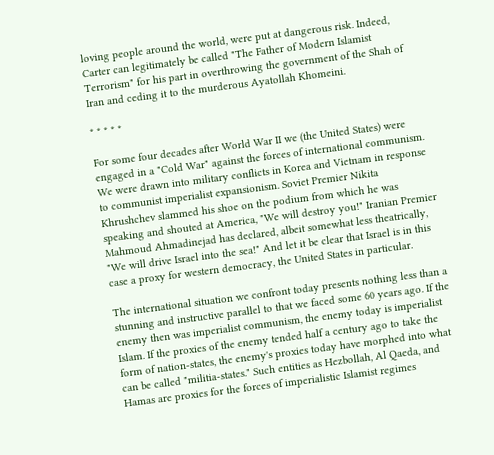loving people around the world, were put at dangerous risk. Indeed, Carter can legitimately be called "The Father of Modern Islamist Terrorism" for his part in overthrowing the government of the Shah of Iran and ceding it to the murderous Ayatollah Khomeini.

* * * * *

For some four decades after World War II we (the United States) were engaged in a "Cold War" against the forces of international communism. We were drawn into military conflicts in Korea and Vietnam in response to communist imperialist expansionism. Soviet Premier Nikita Khrushchev slammed his shoe on the podium from which he was speaking and shouted at America, "We will destroy you!" Iranian Premier Mahmoud Ahmadinejad has declared, albeit somewhat less theatrically, "We will drive Israel into the sea!" And let it be clear that Israel is in this case a proxy for western democracy, the United States in particular.

The international situation we confront today presents nothing less than a stunning and instructive parallel to that we faced some 60 years ago. If the enemy then was imperialist communism, the enemy today is imperialist Islam. If the proxies of the enemy tended half a century ago to take the form of nation-states, the enemy's proxies today have morphed into what can be called "militia-states." Such entities as Hezbollah, Al Qaeda, and Hamas are proxies for the forces of imperialistic Islamist regimes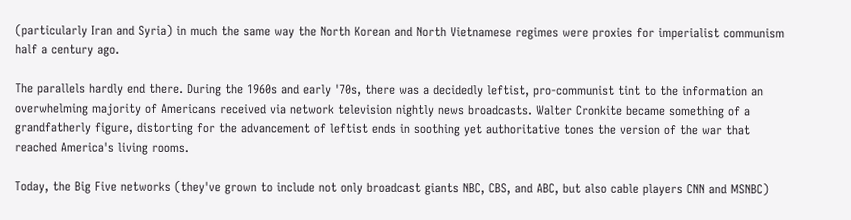(particularly Iran and Syria) in much the same way the North Korean and North Vietnamese regimes were proxies for imperialist communism half a century ago.

The parallels hardly end there. During the 1960s and early '70s, there was a decidedly leftist, pro-communist tint to the information an overwhelming majority of Americans received via network television nightly news broadcasts. Walter Cronkite became something of a grandfatherly figure, distorting for the advancement of leftist ends in soothing yet authoritative tones the version of the war that reached America's living rooms.

Today, the Big Five networks (they've grown to include not only broadcast giants NBC, CBS, and ABC, but also cable players CNN and MSNBC)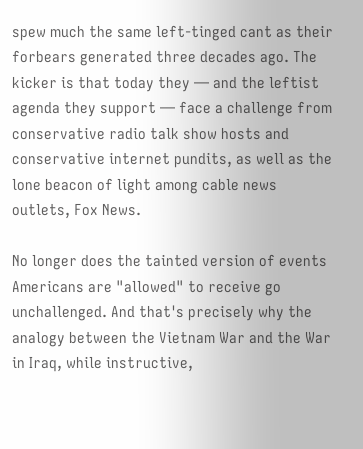spew much the same left-tinged cant as their forbears generated three decades ago. The kicker is that today they — and the leftist agenda they support — face a challenge from conservative radio talk show hosts and conservative internet pundits, as well as the lone beacon of light among cable news outlets, Fox News.

No longer does the tainted version of events Americans are "allowed" to receive go unchallenged. And that's precisely why the analogy between the Vietnam War and the War in Iraq, while instructive,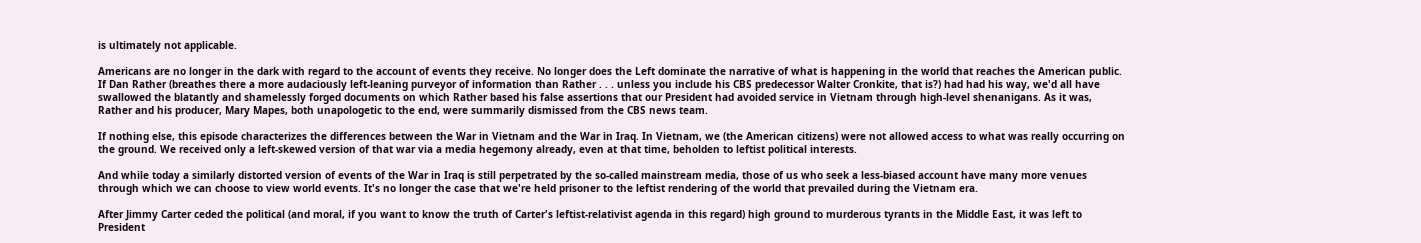is ultimately not applicable.

Americans are no longer in the dark with regard to the account of events they receive. No longer does the Left dominate the narrative of what is happening in the world that reaches the American public. If Dan Rather (breathes there a more audaciously left-leaning purveyor of information than Rather . . . unless you include his CBS predecessor Walter Cronkite, that is?) had had his way, we'd all have swallowed the blatantly and shamelessly forged documents on which Rather based his false assertions that our President had avoided service in Vietnam through high-level shenanigans. As it was, Rather and his producer, Mary Mapes, both unapologetic to the end, were summarily dismissed from the CBS news team.

If nothing else, this episode characterizes the differences between the War in Vietnam and the War in Iraq. In Vietnam, we (the American citizens) were not allowed access to what was really occurring on the ground. We received only a left-skewed version of that war via a media hegemony already, even at that time, beholden to leftist political interests.

And while today a similarly distorted version of events of the War in Iraq is still perpetrated by the so-called mainstream media, those of us who seek a less-biased account have many more venues through which we can choose to view world events. It's no longer the case that we're held prisoner to the leftist rendering of the world that prevailed during the Vietnam era.

After Jimmy Carter ceded the political (and moral, if you want to know the truth of Carter's leftist-relativist agenda in this regard) high ground to murderous tyrants in the Middle East, it was left to President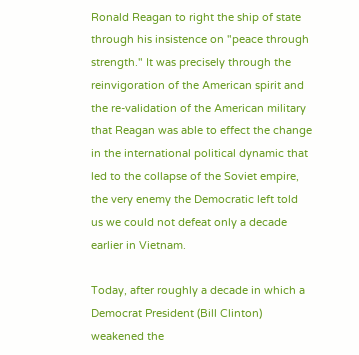Ronald Reagan to right the ship of state through his insistence on "peace through strength." It was precisely through the reinvigoration of the American spirit and the re-validation of the American military that Reagan was able to effect the change in the international political dynamic that led to the collapse of the Soviet empire, the very enemy the Democratic left told us we could not defeat only a decade earlier in Vietnam.

Today, after roughly a decade in which a Democrat President (Bill Clinton) weakened the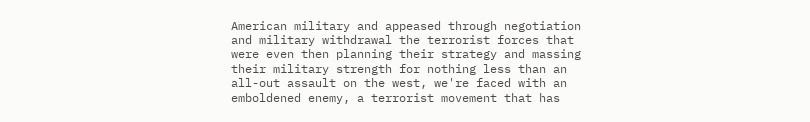American military and appeased through negotiation and military withdrawal the terrorist forces that were even then planning their strategy and massing their military strength for nothing less than an all-out assault on the west, we're faced with an emboldened enemy, a terrorist movement that has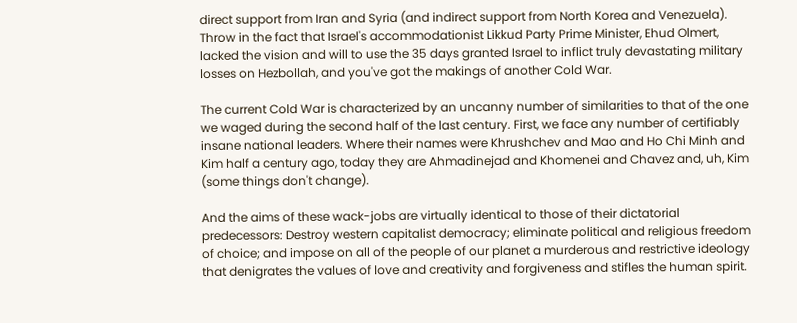direct support from Iran and Syria (and indirect support from North Korea and Venezuela). Throw in the fact that Israel's accommodationist Likkud Party Prime Minister, Ehud Olmert, lacked the vision and will to use the 35 days granted Israel to inflict truly devastating military losses on Hezbollah, and you've got the makings of another Cold War.

The current Cold War is characterized by an uncanny number of similarities to that of the one we waged during the second half of the last century. First, we face any number of certifiably insane national leaders. Where their names were Khrushchev and Mao and Ho Chi Minh and Kim half a century ago, today they are Ahmadinejad and Khomenei and Chavez and, uh, Kim (some things don't change).

And the aims of these wack-jobs are virtually identical to those of their dictatorial predecessors: Destroy western capitalist democracy; eliminate political and religious freedom of choice; and impose on all of the people of our planet a murderous and restrictive ideology that denigrates the values of love and creativity and forgiveness and stifles the human spirit.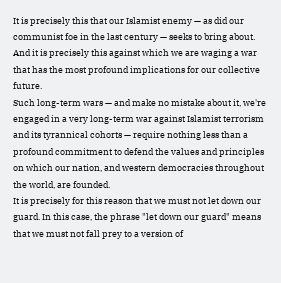It is precisely this that our Islamist enemy — as did our communist foe in the last century — seeks to bring about. And it is precisely this against which we are waging a war that has the most profound implications for our collective future.
Such long-term wars — and make no mistake about it, we're engaged in a very long-term war against Islamist terrorism and its tyrannical cohorts — require nothing less than a profound commitment to defend the values and principles on which our nation, and western democracies throughout the world, are founded.
It is precisely for this reason that we must not let down our guard. In this case, the phrase "let down our guard" means that we must not fall prey to a version of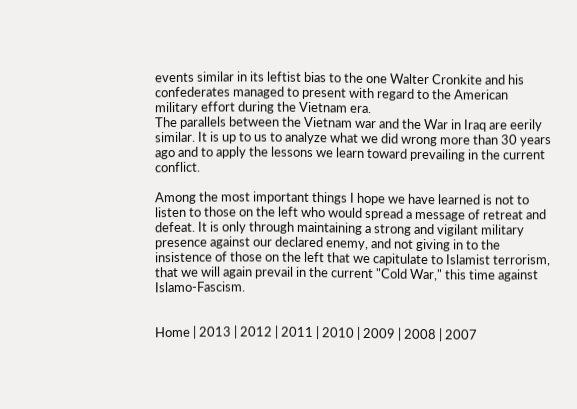events similar in its leftist bias to the one Walter Cronkite and his confederates managed to present with regard to the American military effort during the Vietnam era.
The parallels between the Vietnam war and the War in Iraq are eerily similar. It is up to us to analyze what we did wrong more than 30 years ago and to apply the lessons we learn toward prevailing in the current conflict.

Among the most important things I hope we have learned is not to listen to those on the left who would spread a message of retreat and defeat. It is only through maintaining a strong and vigilant military presence against our declared enemy, and not giving in to the insistence of those on the left that we capitulate to Islamist terrorism, that we will again prevail in the current "Cold War," this time against Islamo-Fascism.


Home | 2013 | 2012 | 2011 | 2010 | 2009 | 2008 | 2007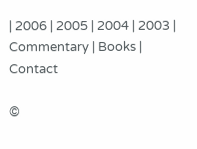| 2006 | 2005 | 2004 | 2003 | Commentary | Books | Contact

©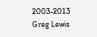2003-2013 Greg Lewis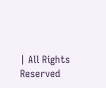| All Rights Reserved